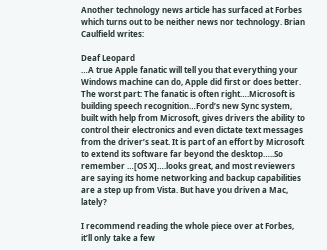Another technology news article has surfaced at Forbes which turns out to be neither news nor technology. Brian Caulfield writes:

Deaf Leopard
…A true Apple fanatic will tell you that everything your Windows machine can do, Apple did first or does better. The worst part: The fanatic is often right….Microsoft is building speech recognition…Ford’s new Sync system, built with help from Microsoft, gives drivers the ability to control their electronics and even dictate text messages from the driver’s seat. It is part of an effort by Microsoft to extend its software far beyond the desktop…..So remember …[OS X]….looks great, and most reviewers are saying its home networking and backup capabilities are a step up from Vista. But have you driven a Mac, lately?

I recommend reading the whole piece over at Forbes, it’ll only take a few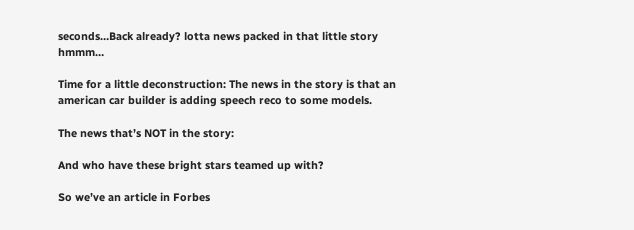seconds…Back already? lotta news packed in that little story hmmm…

Time for a little deconstruction: The news in the story is that an american car builder is adding speech reco to some models.

The news that’s NOT in the story:

And who have these bright stars teamed up with?

So we’ve an article in Forbes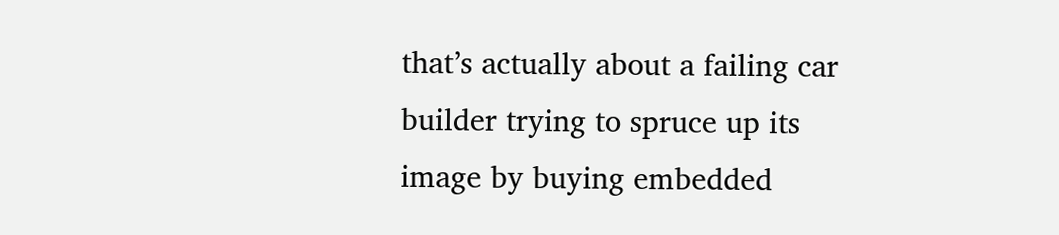that’s actually about a failing car builder trying to spruce up its image by buying embedded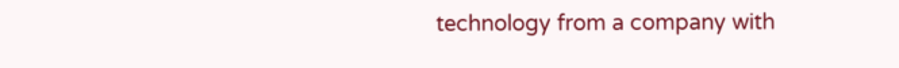technology from a company with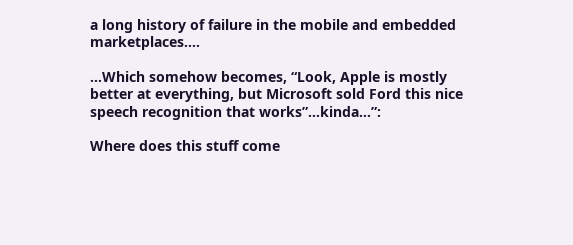a long history of failure in the mobile and embedded marketplaces….

…Which somehow becomes, “Look, Apple is mostly better at everything, but Microsoft sold Ford this nice speech recognition that works”…kinda…”:

Where does this stuff come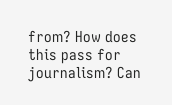from? How does this pass for journalism? Can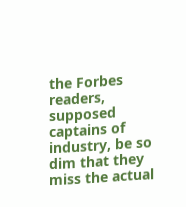the Forbes readers, supposed captains of industry, be so dim that they miss the actual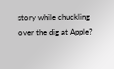story while chuckling over the dig at Apple?